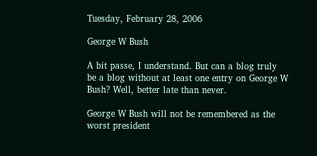Tuesday, February 28, 2006

George W Bush

A bit passe, I understand. But can a blog truly be a blog without at least one entry on George W Bush? Well, better late than never.

George W Bush will not be remembered as the worst president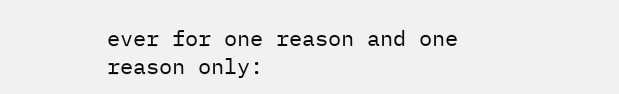ever for one reason and one reason only: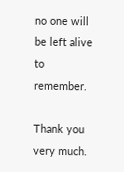no one will be left alive to remember.

Thank you very much.